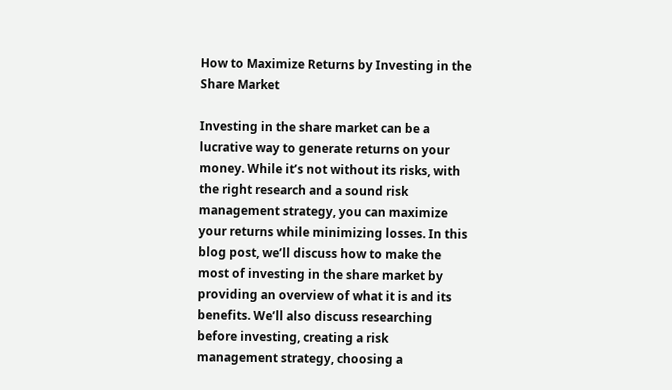How to Maximize Returns by Investing in the Share Market

Investing in the share market can be a lucrative way to generate returns on your money. While it’s not without its risks, with the right research and a sound risk management strategy, you can maximize your returns while minimizing losses. In this blog post, we’ll discuss how to make the most of investing in the share market by providing an overview of what it is and its benefits. We’ll also discuss researching before investing, creating a risk management strategy, choosing a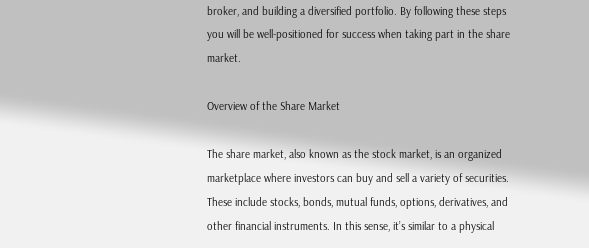broker, and building a diversified portfolio. By following these steps you will be well-positioned for success when taking part in the share market.

Overview of the Share Market

The share market, also known as the stock market, is an organized marketplace where investors can buy and sell a variety of securities. These include stocks, bonds, mutual funds, options, derivatives, and other financial instruments. In this sense, it’s similar to a physical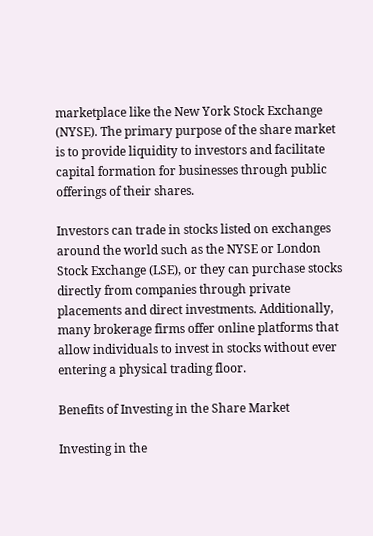marketplace like the New York Stock Exchange (NYSE). The primary purpose of the share market is to provide liquidity to investors and facilitate capital formation for businesses through public offerings of their shares.

Investors can trade in stocks listed on exchanges around the world such as the NYSE or London Stock Exchange (LSE), or they can purchase stocks directly from companies through private placements and direct investments. Additionally, many brokerage firms offer online platforms that allow individuals to invest in stocks without ever entering a physical trading floor.

Benefits of Investing in the Share Market

Investing in the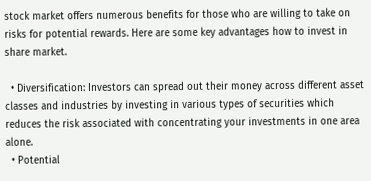stock market offers numerous benefits for those who are willing to take on risks for potential rewards. Here are some key advantages how to invest in share market.

  • Diversification: Investors can spread out their money across different asset classes and industries by investing in various types of securities which reduces the risk associated with concentrating your investments in one area alone.
  • Potential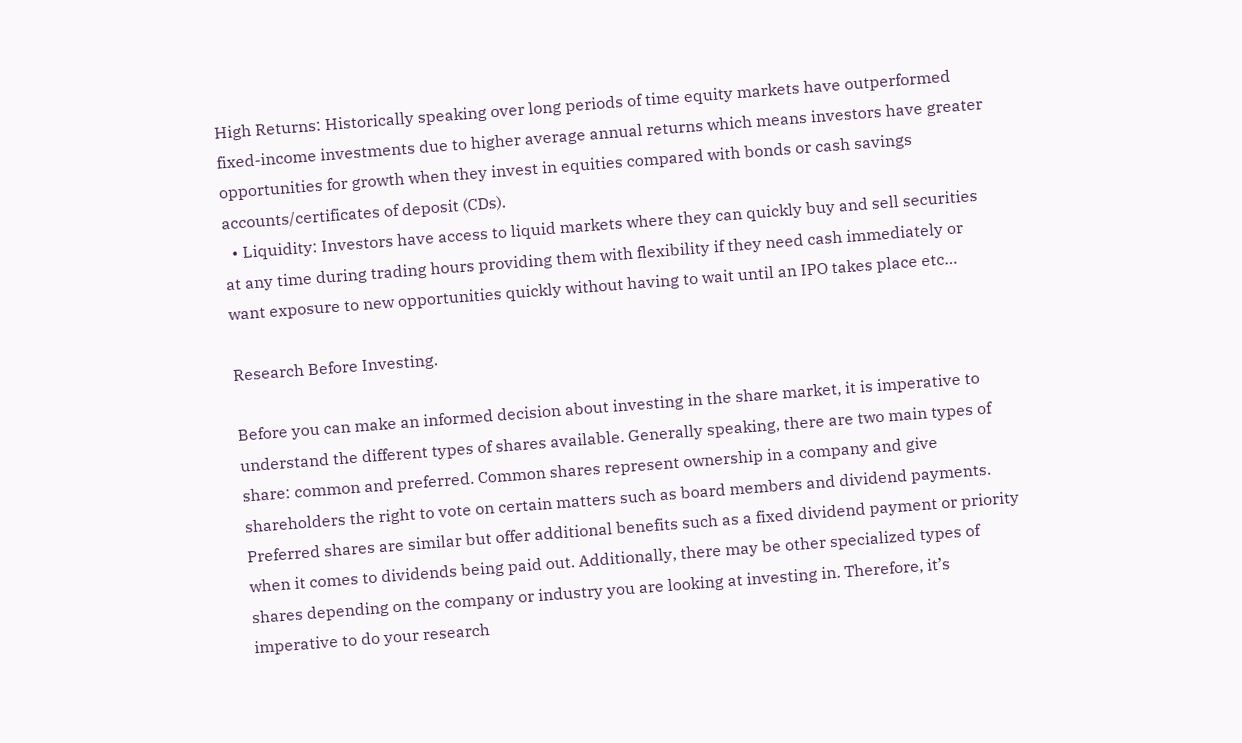High Returns: Historically speaking over long periods of time equity markets have outperformed fixed-income investments due to higher average annual returns which means investors have greater opportunities for growth when they invest in equities compared with bonds or cash savings accounts/certificates of deposit (CDs).
  • Liquidity: Investors have access to liquid markets where they can quickly buy and sell securities at any time during trading hours providing them with flexibility if they need cash immediately or want exposure to new opportunities quickly without having to wait until an IPO takes place etc…

Research Before Investing.

Before you can make an informed decision about investing in the share market, it is imperative to understand the different types of shares available. Generally speaking, there are two main types of share: common and preferred. Common shares represent ownership in a company and give shareholders the right to vote on certain matters such as board members and dividend payments. Preferred shares are similar but offer additional benefits such as a fixed dividend payment or priority when it comes to dividends being paid out. Additionally, there may be other specialized types of shares depending on the company or industry you are looking at investing in. Therefore, it’s imperative to do your research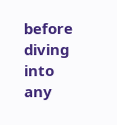before diving into any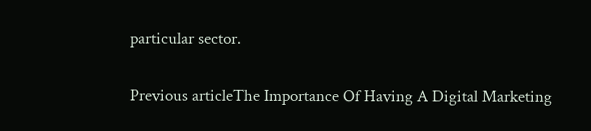particular sector.

Previous articleThe Importance Of Having A Digital Marketing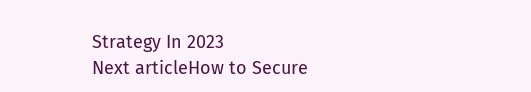Strategy In 2023
Next articleHow to Secure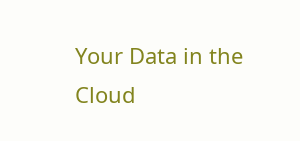Your Data in the Cloud